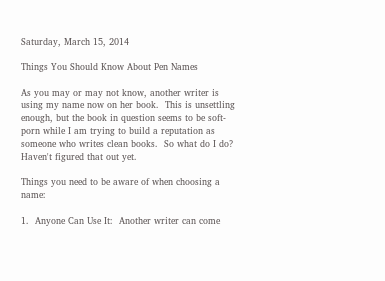Saturday, March 15, 2014

Things You Should Know About Pen Names

As you may or may not know, another writer is using my name now on her book.  This is unsettling enough, but the book in question seems to be soft-porn while I am trying to build a reputation as someone who writes clean books.  So what do I do?  Haven't figured that out yet.

Things you need to be aware of when choosing a name:

1.  Anyone Can Use It:  Another writer can come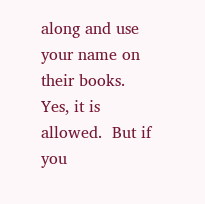along and use your name on their books.  Yes, it is allowed.  But if you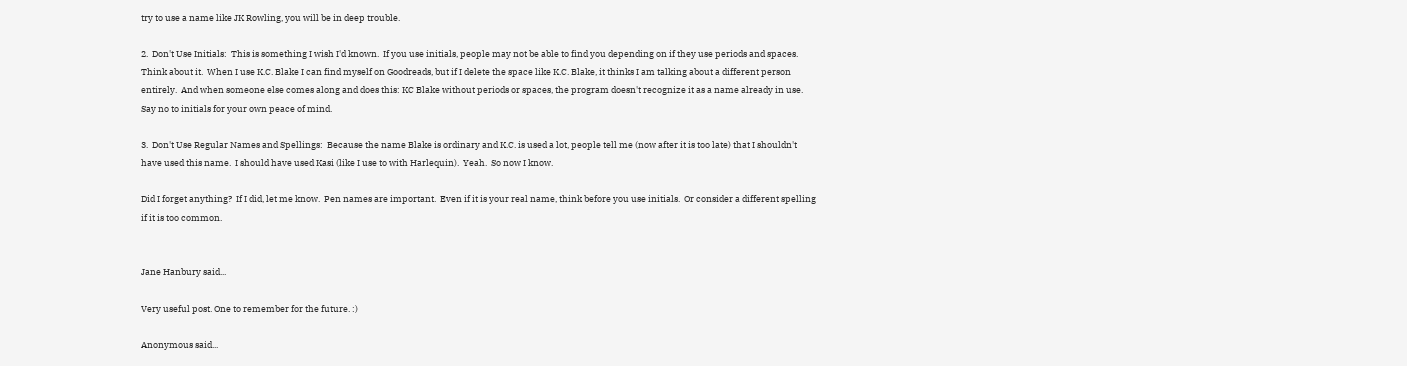try to use a name like JK Rowling, you will be in deep trouble.

2.  Don't Use Initials:  This is something I wish I'd known.  If you use initials, people may not be able to find you depending on if they use periods and spaces.  Think about it.  When I use K.C. Blake I can find myself on Goodreads, but if I delete the space like K.C. Blake, it thinks I am talking about a different person entirely.  And when someone else comes along and does this: KC Blake without periods or spaces, the program doesn't recognize it as a name already in use.  Say no to initials for your own peace of mind.

3.  Don't Use Regular Names and Spellings:  Because the name Blake is ordinary and K.C. is used a lot, people tell me (now after it is too late) that I shouldn't have used this name.  I should have used Kasi (like I use to with Harlequin).  Yeah.  So now I know.

Did I forget anything?  If I did, let me know.  Pen names are important.  Even if it is your real name, think before you use initials.  Or consider a different spelling if it is too common.


Jane Hanbury said...

Very useful post. One to remember for the future. :)

Anonymous said...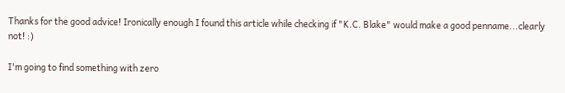Thanks for the good advice! Ironically enough I found this article while checking if "K.C. Blake" would make a good penname...clearly not! :)

I'm going to find something with zero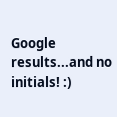Google results...and no initials! :)